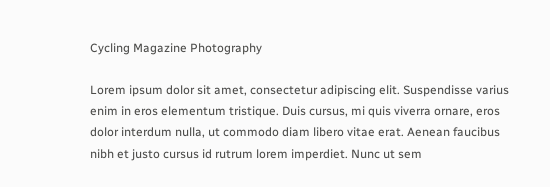Cycling Magazine Photography

Lorem ipsum dolor sit amet, consectetur adipiscing elit. Suspendisse varius enim in eros elementum tristique. Duis cursus, mi quis viverra ornare, eros dolor interdum nulla, ut commodo diam libero vitae erat. Aenean faucibus nibh et justo cursus id rutrum lorem imperdiet. Nunc ut sem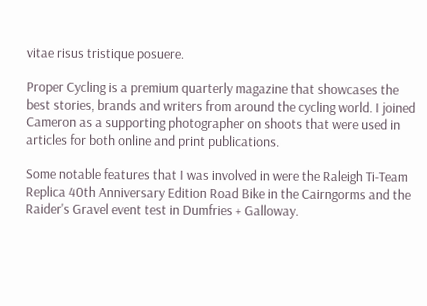vitae risus tristique posuere.

Proper Cycling is a premium quarterly magazine that showcases the best stories, brands and writers from around the cycling world. I joined Cameron as a supporting photographer on shoots that were used in articles for both online and print publications.

Some notable features that I was involved in were the Raleigh Ti-Team Replica 40th Anniversary Edition Road Bike in the Cairngorms and the Raider's Gravel event test in Dumfries + Galloway.